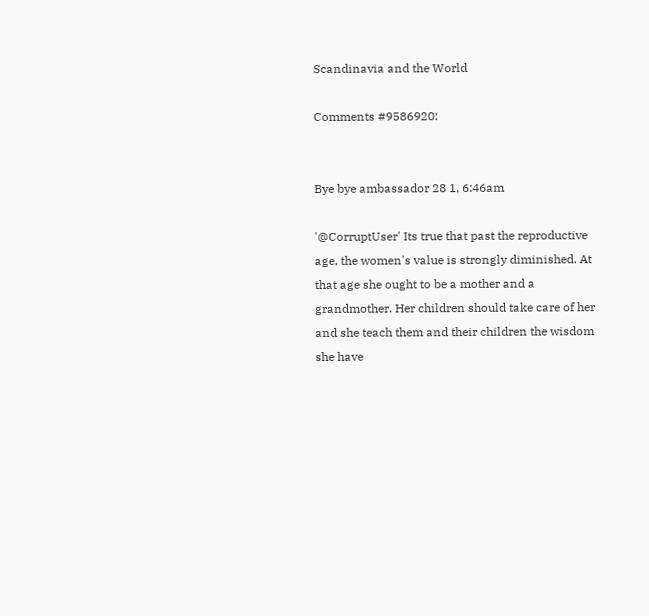Scandinavia and the World

Comments #9586920:


Bye bye ambassador 28 1, 6:46am

'@CorruptUser' Its true that past the reproductive age, the women's value is strongly diminished. At that age she ought to be a mother and a grandmother. Her children should take care of her and she teach them and their children the wisdom she have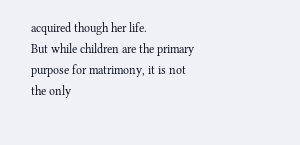acquired though her life.
But while children are the primary purpose for matrimony, it is not the only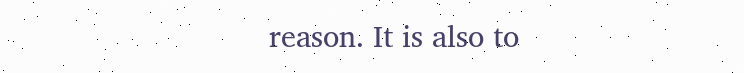reason. It is also to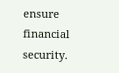ensure financial security.